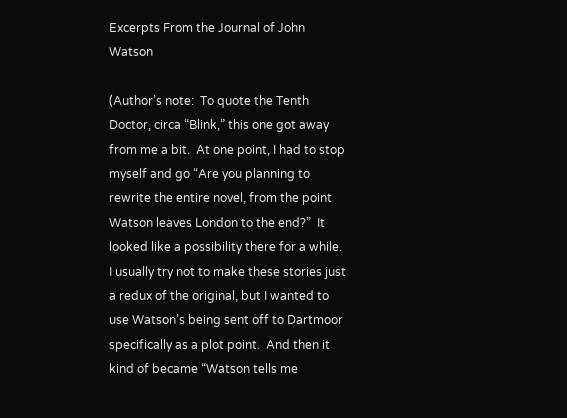Excerpts From the Journal of John Watson

(Author’s note:  To quote the Tenth Doctor, circa “Blink,” this one got away from me a bit.  At one point, I had to stop myself and go “Are you planning to rewrite the entire novel, from the point Watson leaves London to the end?”  It looked like a possibility there for a while.   I usually try not to make these stories just a redux of the original, but I wanted to use Watson’s being sent off to Dartmoor specifically as a plot point.  And then it kind of became “Watson tells me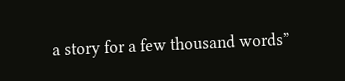a story for a few thousand words”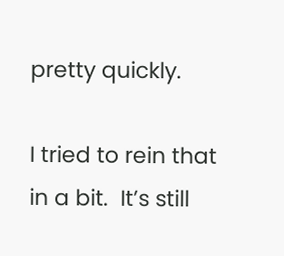pretty quickly.

I tried to rein that in a bit.  It’s still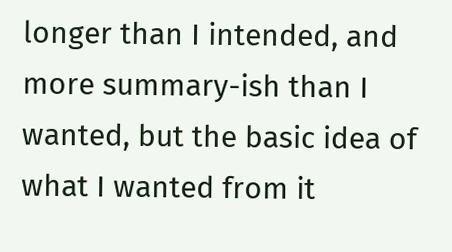longer than I intended, and more summary-ish than I wanted, but the basic idea of what I wanted from it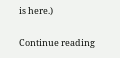is here.)

Continue reading